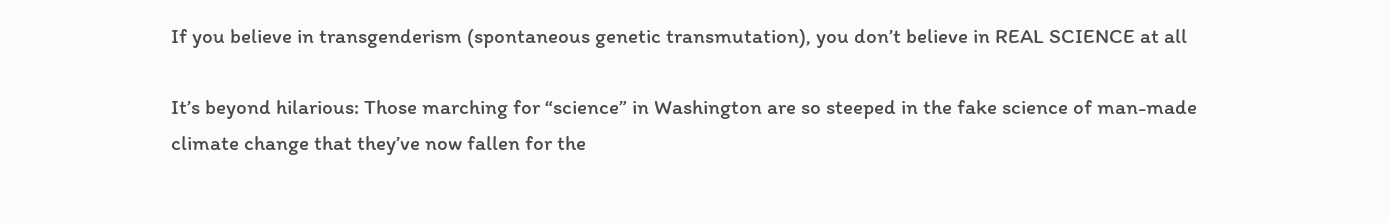If you believe in transgenderism (spontaneous genetic transmutation), you don’t believe in REAL SCIENCE at all

It’s beyond hilarious: Those marching for “science” in Washington are so steeped in the fake science of man-made climate change that they’ve now fallen for the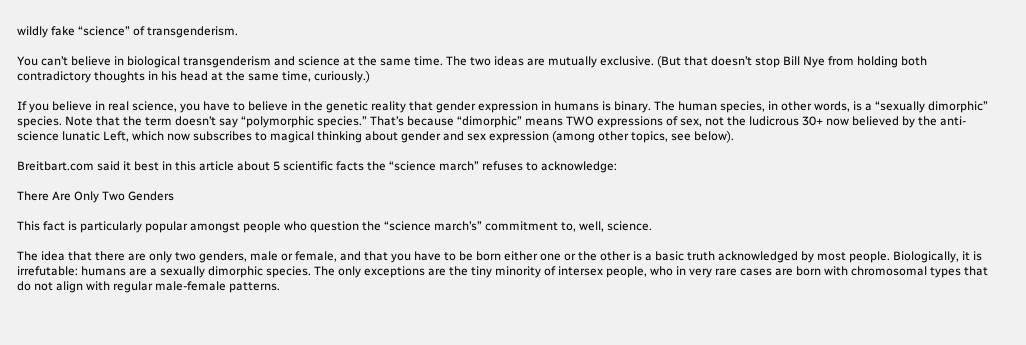wildly fake “science” of transgenderism.

You can’t believe in biological transgenderism and science at the same time. The two ideas are mutually exclusive. (But that doesn’t stop Bill Nye from holding both contradictory thoughts in his head at the same time, curiously.)

If you believe in real science, you have to believe in the genetic reality that gender expression in humans is binary. The human species, in other words, is a “sexually dimorphic” species. Note that the term doesn’t say “polymorphic species.” That’s because “dimorphic” means TWO expressions of sex, not the ludicrous 30+ now believed by the anti-science lunatic Left, which now subscribes to magical thinking about gender and sex expression (among other topics, see below).

Breitbart.com said it best in this article about 5 scientific facts the “science march” refuses to acknowledge:

There Are Only Two Genders

This fact is particularly popular amongst people who question the “science march’s” commitment to, well, science.

The idea that there are only two genders, male or female, and that you have to be born either one or the other is a basic truth acknowledged by most people. Biologically, it is irrefutable: humans are a sexually dimorphic species. The only exceptions are the tiny minority of intersex people, who in very rare cases are born with chromosomal types that do not align with regular male-female patterns.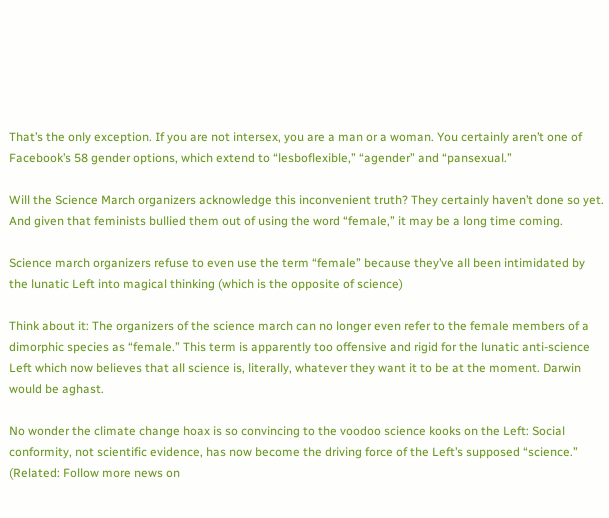That’s the only exception. If you are not intersex, you are a man or a woman. You certainly aren’t one of Facebook’s 58 gender options, which extend to “lesboflexible,” “agender” and “pansexual.”

Will the Science March organizers acknowledge this inconvenient truth? They certainly haven’t done so yet. And given that feminists bullied them out of using the word “female,” it may be a long time coming.

Science march organizers refuse to even use the term “female” because they’ve all been intimidated by the lunatic Left into magical thinking (which is the opposite of science)

Think about it: The organizers of the science march can no longer even refer to the female members of a dimorphic species as “female.” This term is apparently too offensive and rigid for the lunatic anti-science Left which now believes that all science is, literally, whatever they want it to be at the moment. Darwin would be aghast.

No wonder the climate change hoax is so convincing to the voodoo science kooks on the Left: Social conformity, not scientific evidence, has now become the driving force of the Left’s supposed “science.” (Related: Follow more news on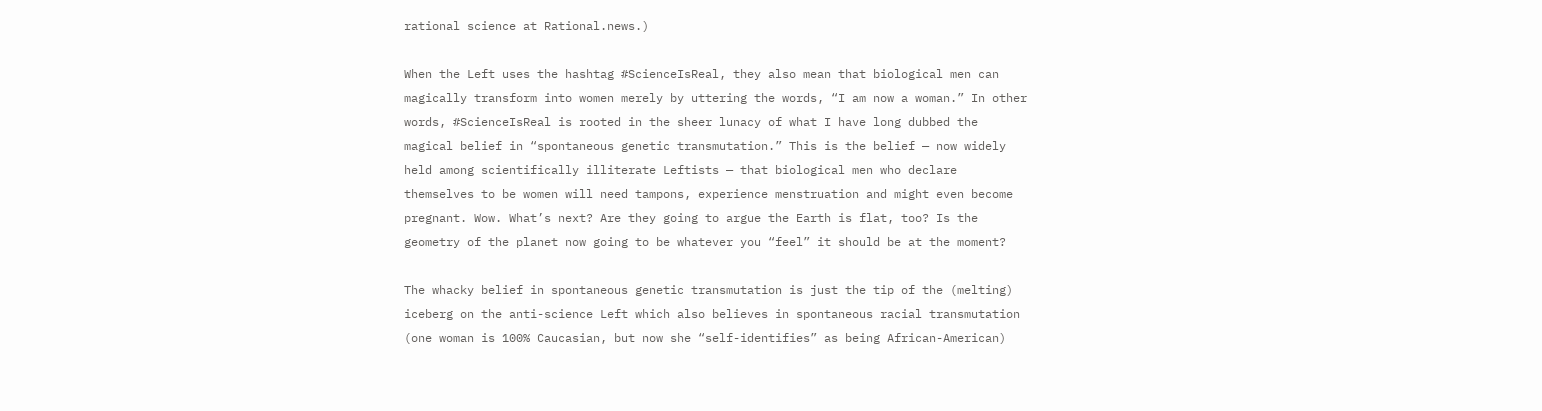rational science at Rational.news.)

When the Left uses the hashtag #ScienceIsReal, they also mean that biological men can magically transform into women merely by uttering the words, “I am now a woman.” In other words, #ScienceIsReal is rooted in the sheer lunacy of what I have long dubbed the magical belief in “spontaneous genetic transmutation.” This is the belief — now widely held among scientifically illiterate Leftists — that biological men who declare themselves to be women will need tampons, experience menstruation and might even become pregnant. Wow. What’s next? Are they going to argue the Earth is flat, too? Is the geometry of the planet now going to be whatever you “feel” it should be at the moment?

The whacky belief in spontaneous genetic transmutation is just the tip of the (melting) iceberg on the anti-science Left which also believes in spontaneous racial transmutation (one woman is 100% Caucasian, but now she “self-identifies” as being African-American)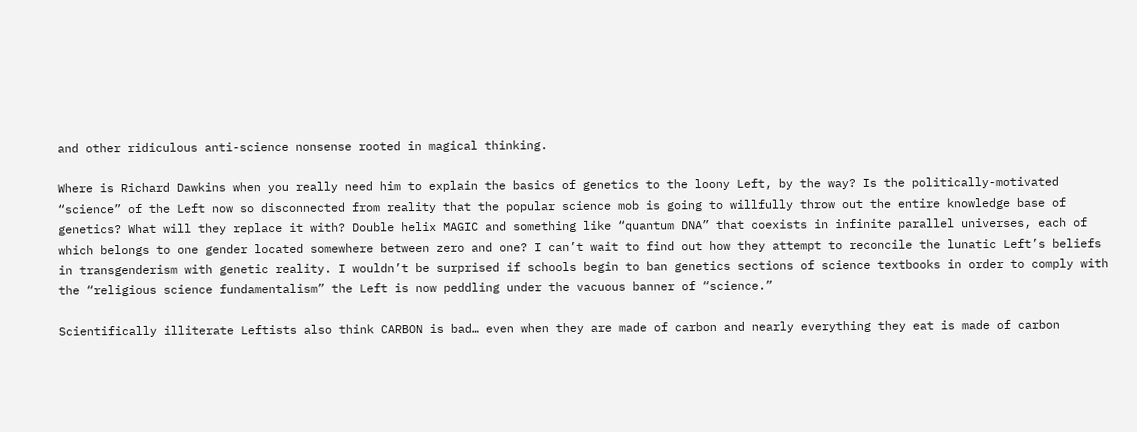and other ridiculous anti-science nonsense rooted in magical thinking.

Where is Richard Dawkins when you really need him to explain the basics of genetics to the loony Left, by the way? Is the politically-motivated “science” of the Left now so disconnected from reality that the popular science mob is going to willfully throw out the entire knowledge base of genetics? What will they replace it with? Double helix MAGIC and something like “quantum DNA” that coexists in infinite parallel universes, each of which belongs to one gender located somewhere between zero and one? I can’t wait to find out how they attempt to reconcile the lunatic Left’s beliefs in transgenderism with genetic reality. I wouldn’t be surprised if schools begin to ban genetics sections of science textbooks in order to comply with the “religious science fundamentalism” the Left is now peddling under the vacuous banner of “science.”

Scientifically illiterate Leftists also think CARBON is bad… even when they are made of carbon and nearly everything they eat is made of carbon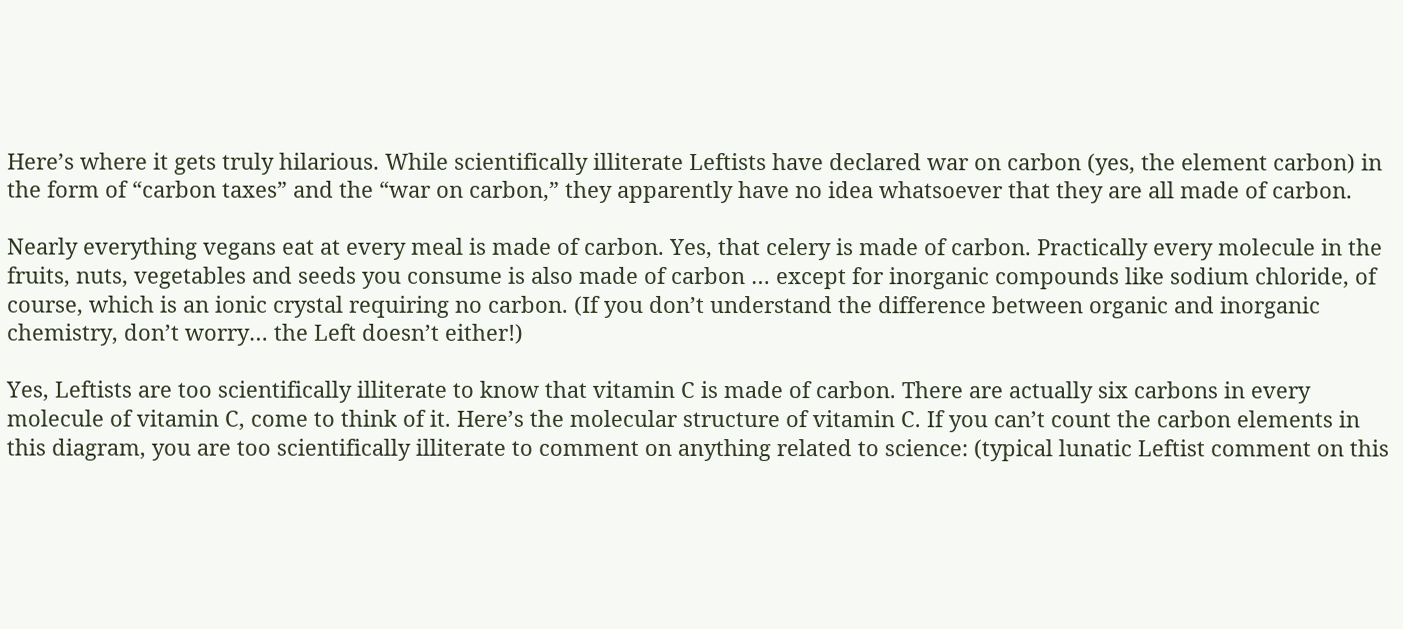Here’s where it gets truly hilarious. While scientifically illiterate Leftists have declared war on carbon (yes, the element carbon) in the form of “carbon taxes” and the “war on carbon,” they apparently have no idea whatsoever that they are all made of carbon.

Nearly everything vegans eat at every meal is made of carbon. Yes, that celery is made of carbon. Practically every molecule in the fruits, nuts, vegetables and seeds you consume is also made of carbon … except for inorganic compounds like sodium chloride, of course, which is an ionic crystal requiring no carbon. (If you don’t understand the difference between organic and inorganic chemistry, don’t worry… the Left doesn’t either!)

Yes, Leftists are too scientifically illiterate to know that vitamin C is made of carbon. There are actually six carbons in every molecule of vitamin C, come to think of it. Here’s the molecular structure of vitamin C. If you can’t count the carbon elements in this diagram, you are too scientifically illiterate to comment on anything related to science: (typical lunatic Leftist comment on this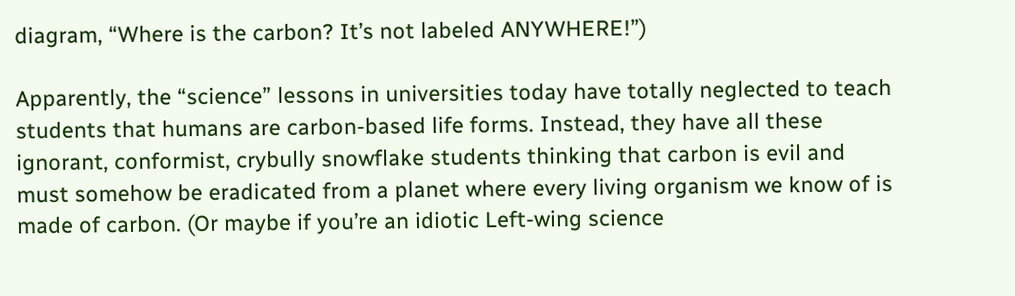diagram, “Where is the carbon? It’s not labeled ANYWHERE!”)

Apparently, the “science” lessons in universities today have totally neglected to teach students that humans are carbon-based life forms. Instead, they have all these ignorant, conformist, crybully snowflake students thinking that carbon is evil and must somehow be eradicated from a planet where every living organism we know of is made of carbon. (Or maybe if you’re an idiotic Left-wing science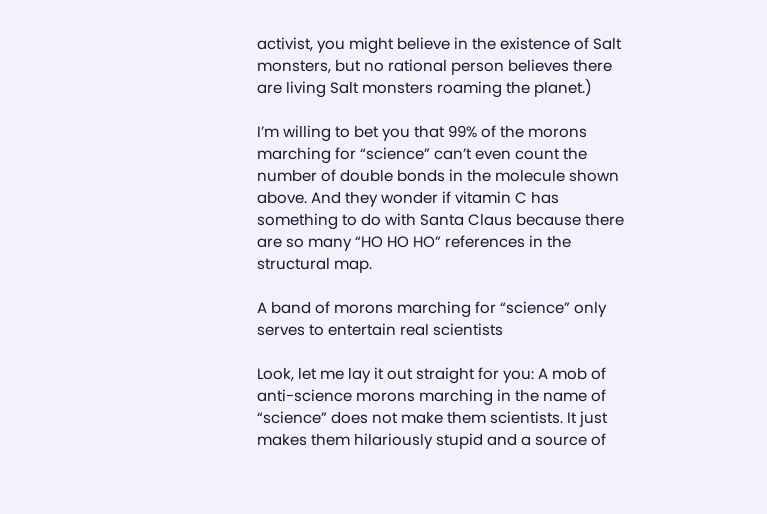activist, you might believe in the existence of Salt monsters, but no rational person believes there are living Salt monsters roaming the planet.)

I’m willing to bet you that 99% of the morons marching for “science” can’t even count the number of double bonds in the molecule shown above. And they wonder if vitamin C has something to do with Santa Claus because there are so many “HO HO HO” references in the structural map.

A band of morons marching for “science” only serves to entertain real scientists

Look, let me lay it out straight for you: A mob of anti-science morons marching in the name of “science” does not make them scientists. It just makes them hilariously stupid and a source of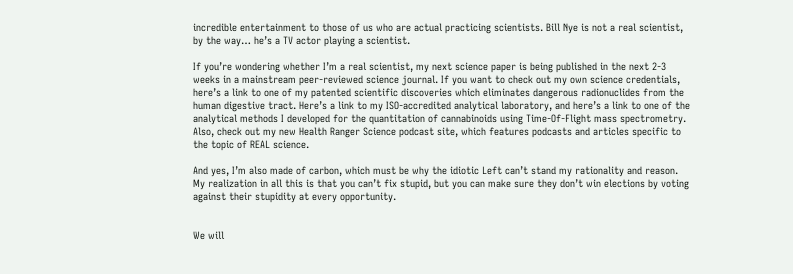incredible entertainment to those of us who are actual practicing scientists. Bill Nye is not a real scientist, by the way… he’s a TV actor playing a scientist.

If you’re wondering whether I’m a real scientist, my next science paper is being published in the next 2-3 weeks in a mainstream peer-reviewed science journal. If you want to check out my own science credentials, here’s a link to one of my patented scientific discoveries which eliminates dangerous radionuclides from the human digestive tract. Here’s a link to my ISO-accredited analytical laboratory, and here’s a link to one of the analytical methods I developed for the quantitation of cannabinoids using Time-Of-Flight mass spectrometry. Also, check out my new Health Ranger Science podcast site, which features podcasts and articles specific to the topic of REAL science.

And yes, I’m also made of carbon, which must be why the idiotic Left can’t stand my rationality and reason. My realization in all this is that you can’t fix stupid, but you can make sure they don’t win elections by voting against their stupidity at every opportunity.


We will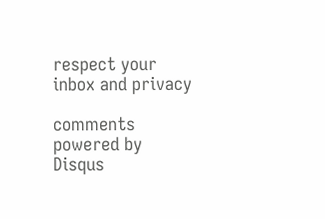respect your inbox and privacy

comments powered by Disqus